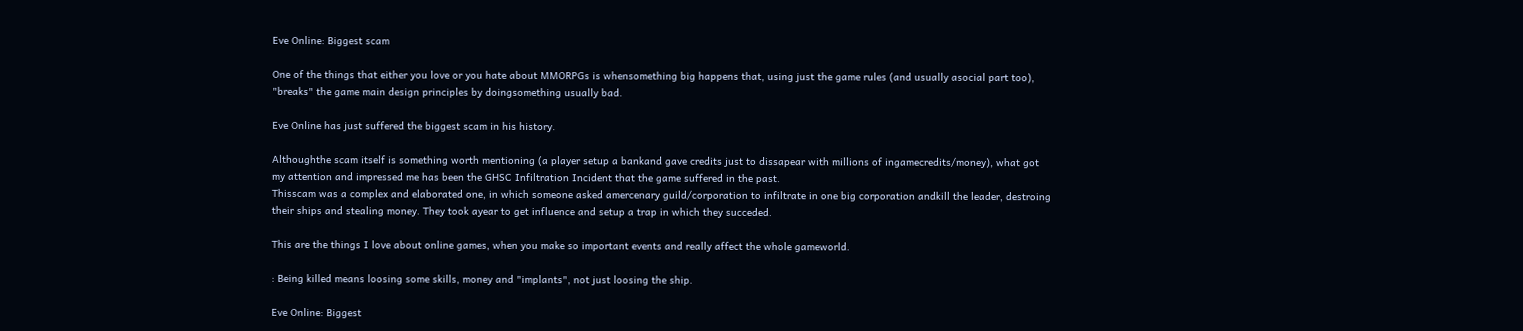Eve Online: Biggest scam

One of the things that either you love or you hate about MMORPGs is whensomething big happens that, using just the game rules (and usually asocial part too), "breaks" the game main design principles by doingsomething usually bad.

Eve Online has just suffered the biggest scam in his history.

Althoughthe scam itself is something worth mentioning (a player setup a bankand gave credits just to dissapear with millions of ingamecredits/money), what got my attention and impressed me has been the GHSC Infiltration Incident that the game suffered in the past.
Thisscam was a complex and elaborated one, in which someone asked amercenary guild/corporation to infiltrate in one big corporation andkill the leader, destroing their ships and stealing money. They took ayear to get influence and setup a trap in which they succeded.

This are the things I love about online games, when you make so important events and really affect the whole gameworld.

: Being killed means loosing some skills, money and "implants", not just loosing the ship.

Eve Online: Biggest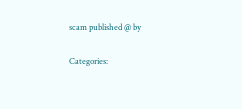scam published @ by

Categories: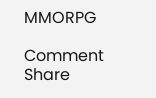MMORPG

Comment Share